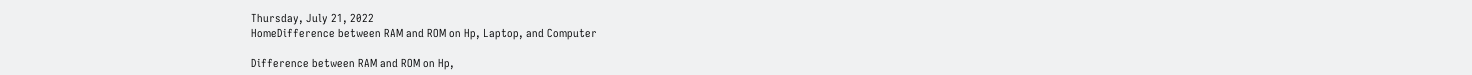Thursday, July 21, 2022
HomeDifference between RAM and ROM on Hp, Laptop, and Computer

Difference between RAM and ROM on Hp,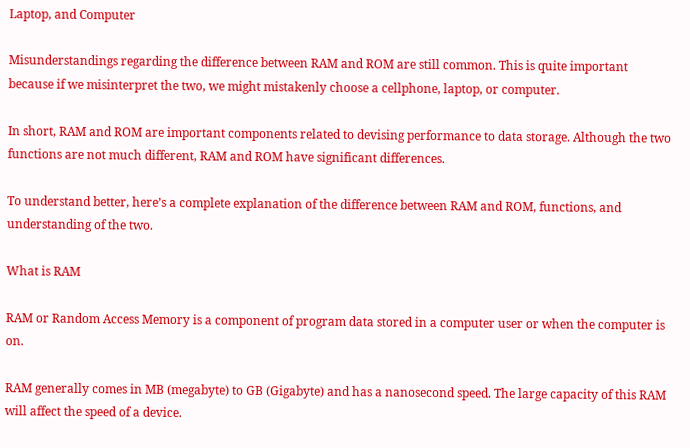Laptop, and Computer

Misunderstandings regarding the difference between RAM and ROM are still common. This is quite important because if we misinterpret the two, we might mistakenly choose a cellphone, laptop, or computer.

In short, RAM and ROM are important components related to devising performance to data storage. Although the two functions are not much different, RAM and ROM have significant differences.

To understand better, here’s a complete explanation of the difference between RAM and ROM, functions, and understanding of the two.

What is RAM

RAM or Random Access Memory is a component of program data stored in a computer user or when the computer is on.

RAM generally comes in MB (megabyte) to GB (Gigabyte) and has a nanosecond speed. The large capacity of this RAM will affect the speed of a device.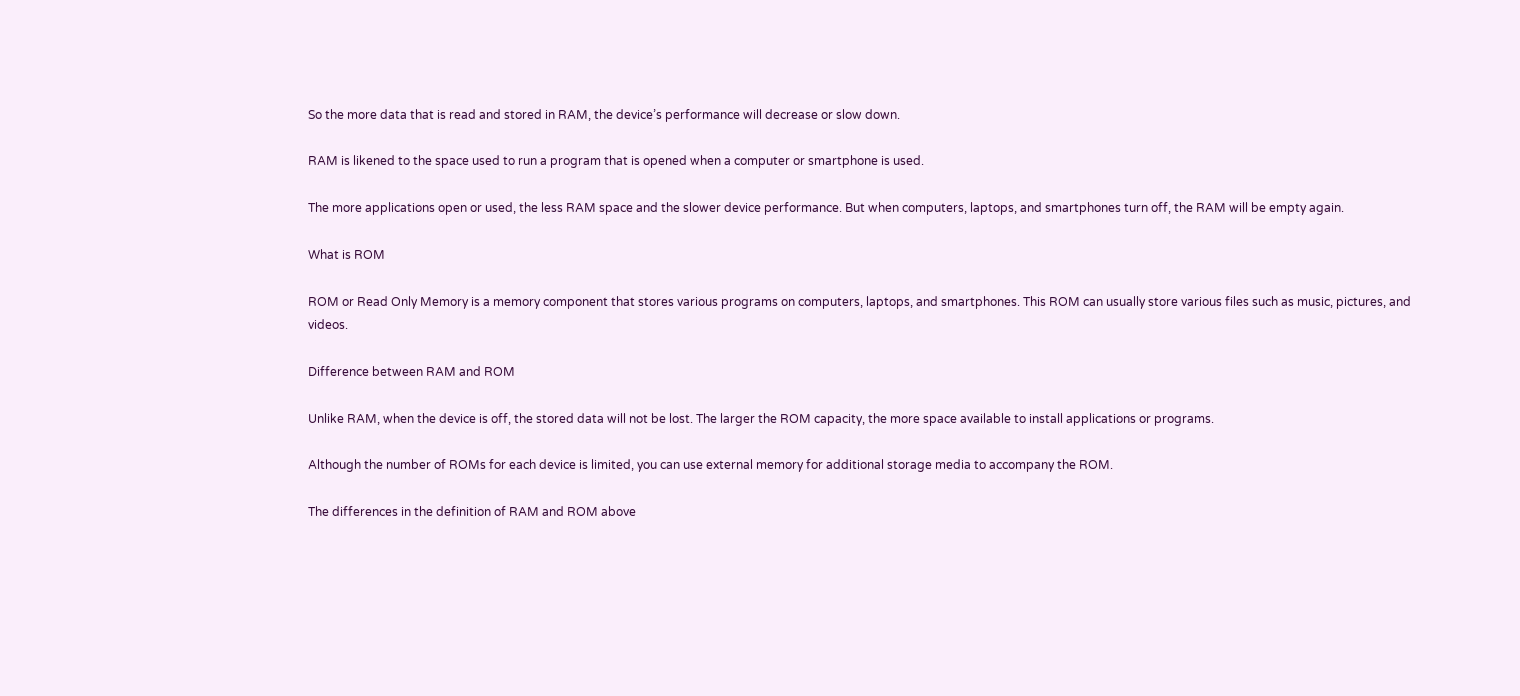So the more data that is read and stored in RAM, the device’s performance will decrease or slow down.

RAM is likened to the space used to run a program that is opened when a computer or smartphone is used.

The more applications open or used, the less RAM space and the slower device performance. But when computers, laptops, and smartphones turn off, the RAM will be empty again.

What is ROM

ROM or Read Only Memory is a memory component that stores various programs on computers, laptops, and smartphones. This ROM can usually store various files such as music, pictures, and videos.

Difference between RAM and ROM

Unlike RAM, when the device is off, the stored data will not be lost. The larger the ROM capacity, the more space available to install applications or programs.

Although the number of ROMs for each device is limited, you can use external memory for additional storage media to accompany the ROM.

The differences in the definition of RAM and ROM above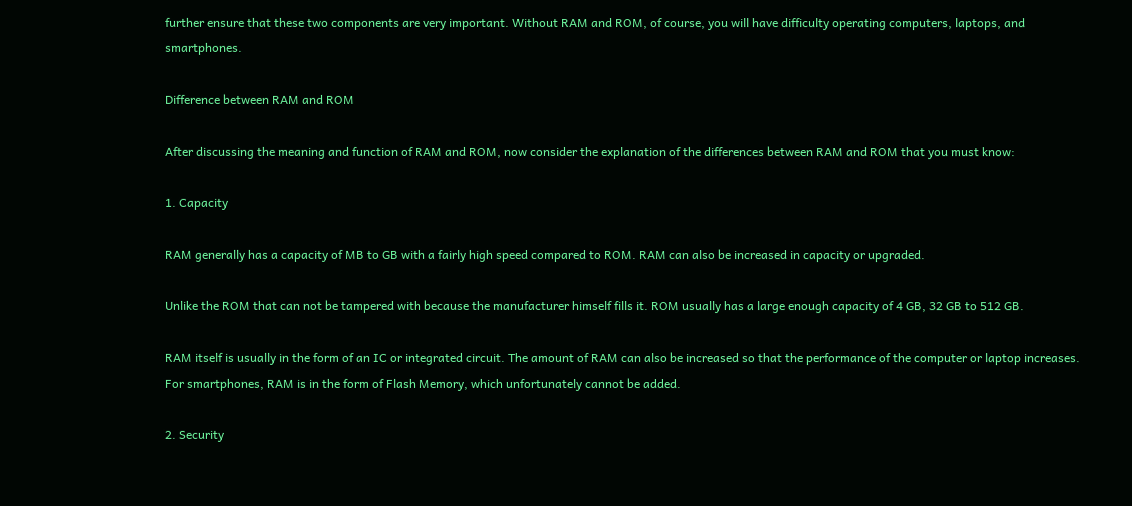further ensure that these two components are very important. Without RAM and ROM, of course, you will have difficulty operating computers, laptops, and smartphones.

Difference between RAM and ROM

After discussing the meaning and function of RAM and ROM, now consider the explanation of the differences between RAM and ROM that you must know:

1. Capacity

RAM generally has a capacity of MB to GB with a fairly high speed compared to ROM. RAM can also be increased in capacity or upgraded.

Unlike the ROM that can not be tampered with because the manufacturer himself fills it. ROM usually has a large enough capacity of 4 GB, 32 GB to 512 GB.

RAM itself is usually in the form of an IC or integrated circuit. The amount of RAM can also be increased so that the performance of the computer or laptop increases. For smartphones, RAM is in the form of Flash Memory, which unfortunately cannot be added.

2. Security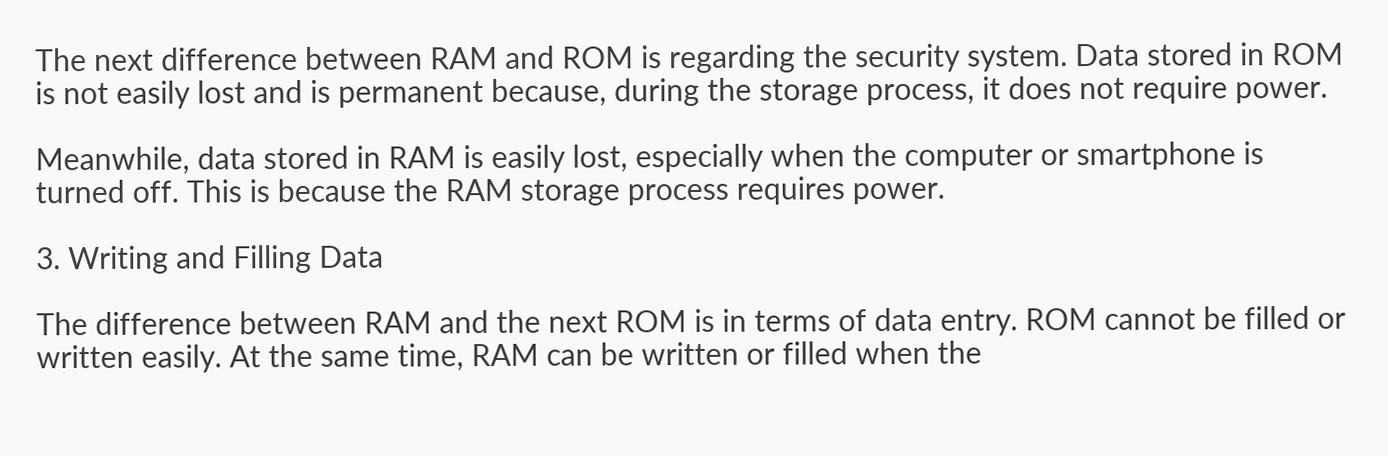The next difference between RAM and ROM is regarding the security system. Data stored in ROM is not easily lost and is permanent because, during the storage process, it does not require power.

Meanwhile, data stored in RAM is easily lost, especially when the computer or smartphone is turned off. This is because the RAM storage process requires power.

3. Writing and Filling Data

The difference between RAM and the next ROM is in terms of data entry. ROM cannot be filled or written easily. At the same time, RAM can be written or filled when the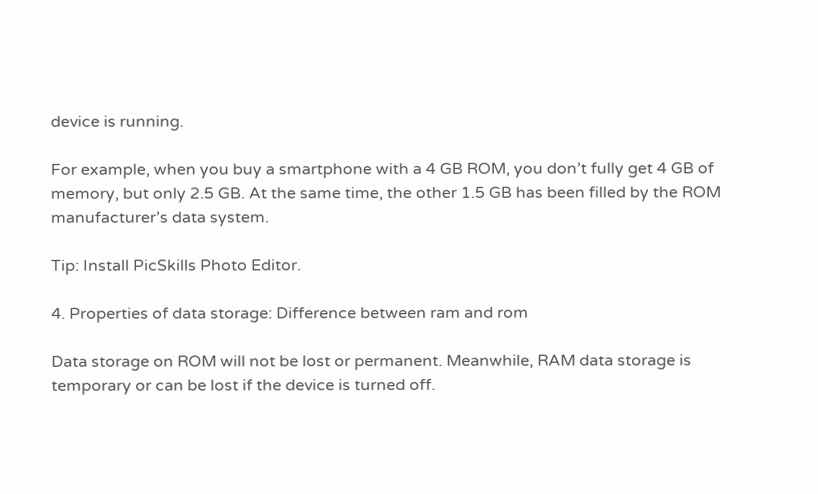device is running.

For example, when you buy a smartphone with a 4 GB ROM, you don’t fully get 4 GB of memory, but only 2.5 GB. At the same time, the other 1.5 GB has been filled by the ROM manufacturer’s data system.

Tip: Install PicSkills Photo Editor.

4. Properties of data storage: Difference between ram and rom

Data storage on ROM will not be lost or permanent. Meanwhile, RAM data storage is temporary or can be lost if the device is turned off.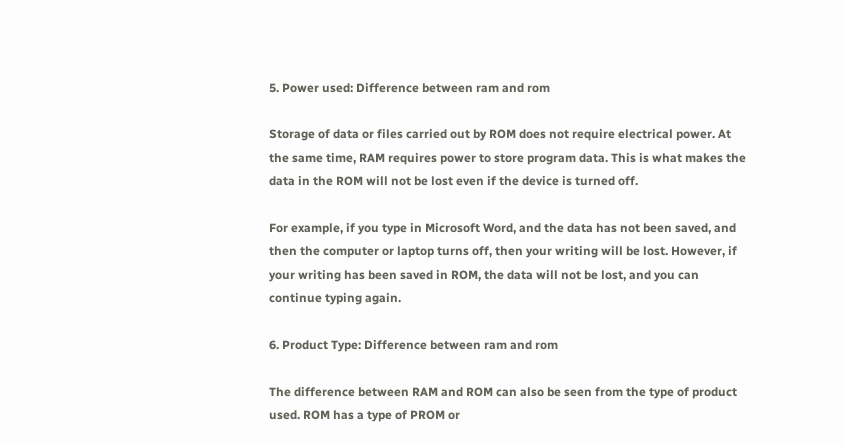5. Power used: Difference between ram and rom

Storage of data or files carried out by ROM does not require electrical power. At the same time, RAM requires power to store program data. This is what makes the data in the ROM will not be lost even if the device is turned off.

For example, if you type in Microsoft Word, and the data has not been saved, and then the computer or laptop turns off, then your writing will be lost. However, if your writing has been saved in ROM, the data will not be lost, and you can continue typing again.

6. Product Type: Difference between ram and rom

The difference between RAM and ROM can also be seen from the type of product used. ROM has a type of PROM or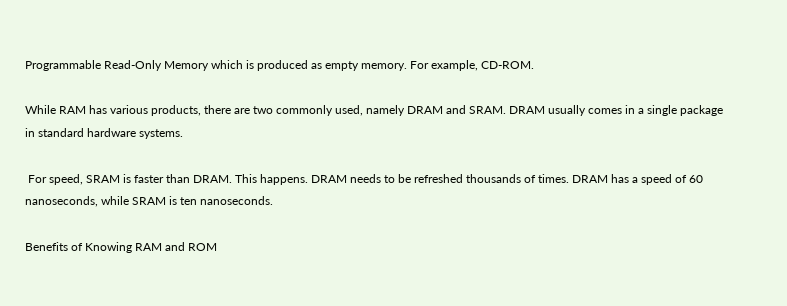Programmable Read-Only Memory which is produced as empty memory. For example, CD-ROM.

While RAM has various products, there are two commonly used, namely DRAM and SRAM. DRAM usually comes in a single package in standard hardware systems.

 For speed, SRAM is faster than DRAM. This happens. DRAM needs to be refreshed thousands of times. DRAM has a speed of 60 nanoseconds, while SRAM is ten nanoseconds.

Benefits of Knowing RAM and ROM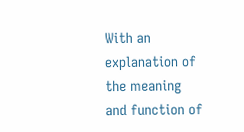With an explanation of the meaning and function of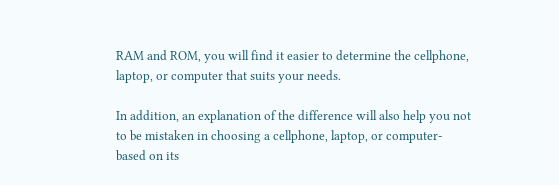RAM and ROM, you will find it easier to determine the cellphone, laptop, or computer that suits your needs.

In addition, an explanation of the difference will also help you not to be mistaken in choosing a cellphone, laptop, or computer-based on its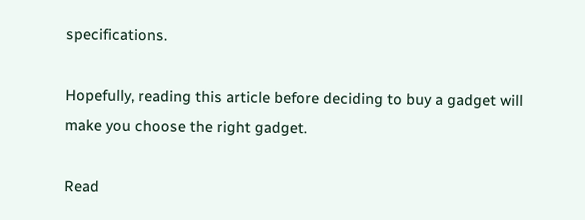specifications.

Hopefully, reading this article before deciding to buy a gadget will make you choose the right gadget.

Read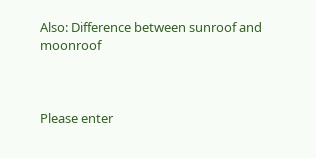Also: Difference between sunroof and moonroof



Please enter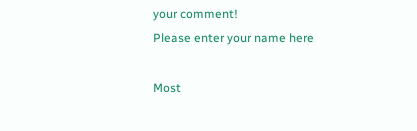your comment!
Please enter your name here

Most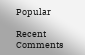Popular

Recent Comments